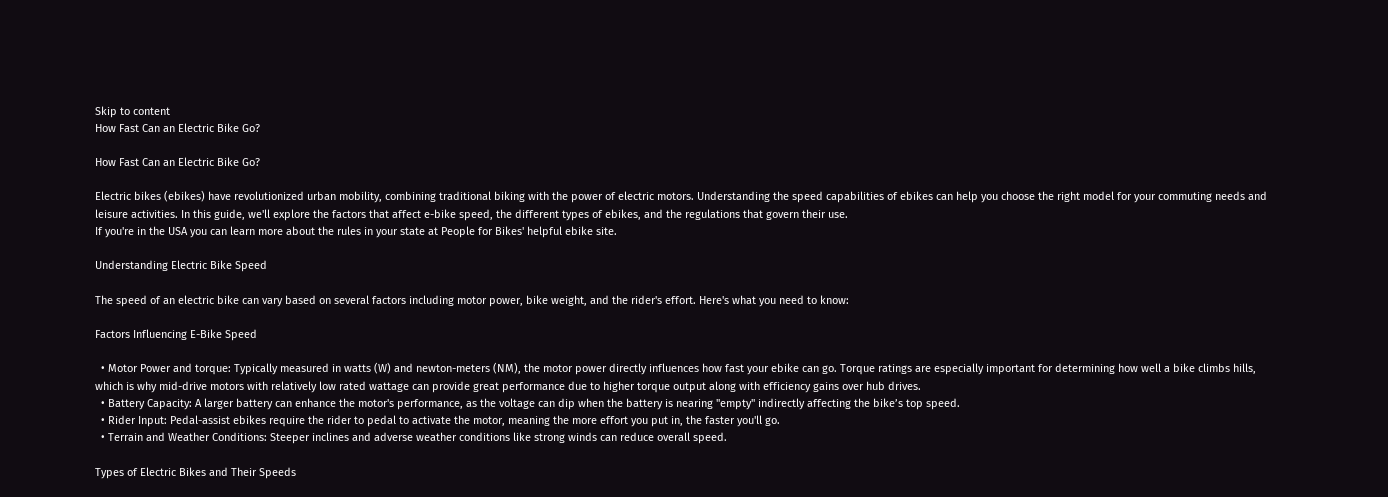Skip to content
How Fast Can an Electric Bike Go?

How Fast Can an Electric Bike Go?

Electric bikes (ebikes) have revolutionized urban mobility, combining traditional biking with the power of electric motors. Understanding the speed capabilities of ebikes can help you choose the right model for your commuting needs and leisure activities. In this guide, we'll explore the factors that affect e-bike speed, the different types of ebikes, and the regulations that govern their use.
If you're in the USA you can learn more about the rules in your state at People for Bikes' helpful ebike site.

Understanding Electric Bike Speed

The speed of an electric bike can vary based on several factors including motor power, bike weight, and the rider's effort. Here's what you need to know:

Factors Influencing E-Bike Speed

  • Motor Power and torque: Typically measured in watts (W) and newton-meters (NM), the motor power directly influences how fast your ebike can go. Torque ratings are especially important for determining how well a bike climbs hills, which is why mid-drive motors with relatively low rated wattage can provide great performance due to higher torque output along with efficiency gains over hub drives.
  • Battery Capacity: A larger battery can enhance the motor's performance, as the voltage can dip when the battery is nearing "empty" indirectly affecting the bike’s top speed.
  • Rider Input: Pedal-assist ebikes require the rider to pedal to activate the motor, meaning the more effort you put in, the faster you'll go.
  • Terrain and Weather Conditions: Steeper inclines and adverse weather conditions like strong winds can reduce overall speed.

Types of Electric Bikes and Their Speeds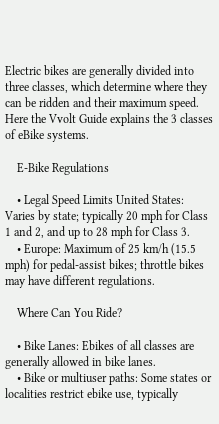Electric bikes are generally divided into three classes, which determine where they can be ridden and their maximum speed. Here the Vvolt Guide explains the 3 classes of eBike systems.

    E-Bike Regulations

    • Legal Speed Limits United States: Varies by state; typically 20 mph for Class 1 and 2, and up to 28 mph for Class 3.
    • Europe: Maximum of 25 km/h (15.5 mph) for pedal-assist bikes; throttle bikes may have different regulations.

    Where Can You Ride?

    • Bike Lanes: Ebikes of all classes are generally allowed in bike lanes.
    • Bike or multiuser paths: Some states or localities restrict ebike use, typically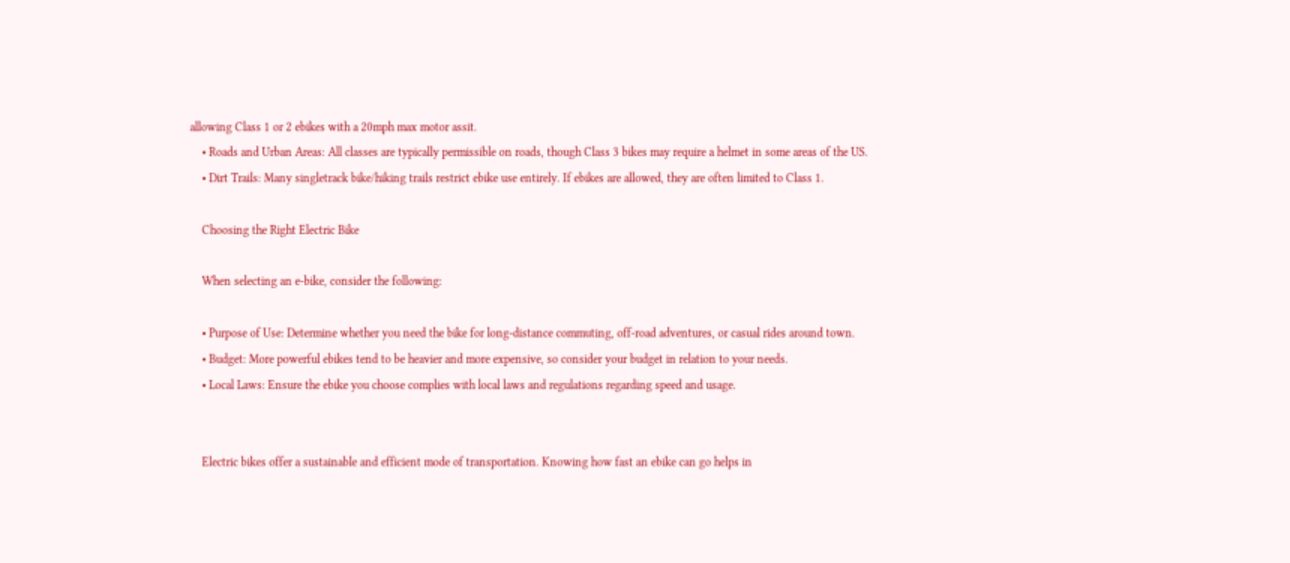allowing Class 1 or 2 ebikes with a 20mph max motor assit.
    • Roads and Urban Areas: All classes are typically permissible on roads, though Class 3 bikes may require a helmet in some areas of the US.
    • Dirt Trails: Many singletrack bike/hiking trails restrict ebike use entirely. If ebikes are allowed, they are often limited to Class 1.

    Choosing the Right Electric Bike

    When selecting an e-bike, consider the following:

    • Purpose of Use: Determine whether you need the bike for long-distance commuting, off-road adventures, or casual rides around town.
    • Budget: More powerful ebikes tend to be heavier and more expensive, so consider your budget in relation to your needs.
    • Local Laws: Ensure the ebike you choose complies with local laws and regulations regarding speed and usage.


    Electric bikes offer a sustainable and efficient mode of transportation. Knowing how fast an ebike can go helps in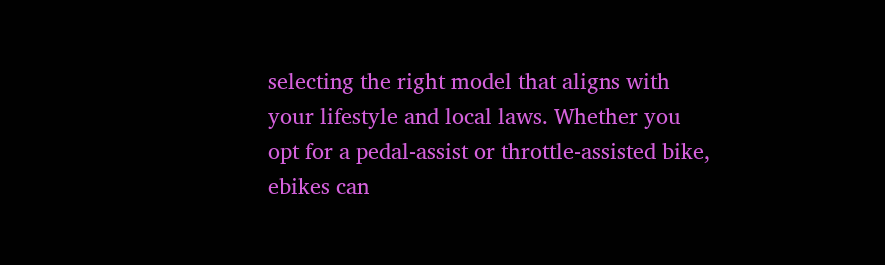selecting the right model that aligns with your lifestyle and local laws. Whether you opt for a pedal-assist or throttle-assisted bike, ebikes can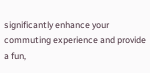significantly enhance your commuting experience and provide a fun,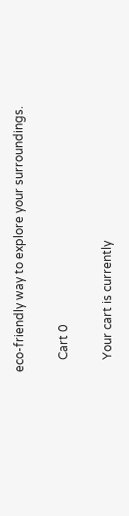eco-friendly way to explore your surroundings.

    Cart 0

    Your cart is currently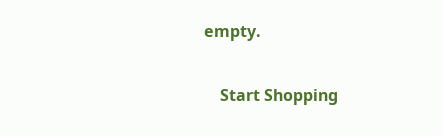empty.

    Start Shopping